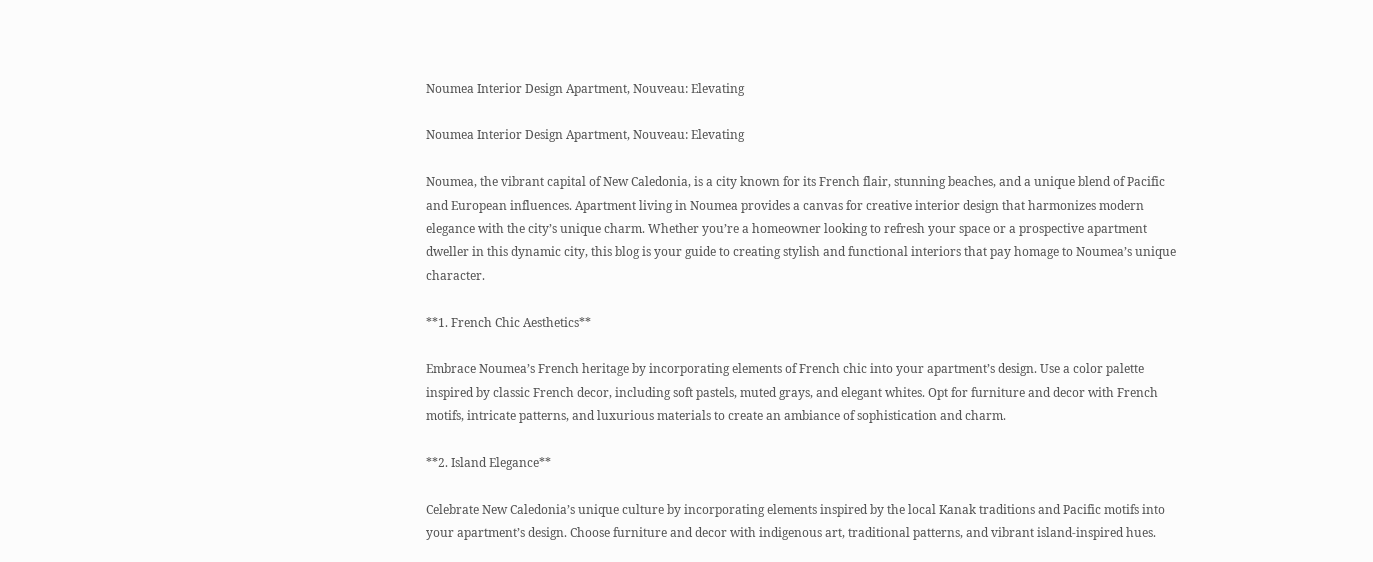Noumea Interior Design Apartment, Nouveau: Elevating

Noumea Interior Design Apartment, Nouveau: Elevating

Noumea, the vibrant capital of New Caledonia, is a city known for its French flair, stunning beaches, and a unique blend of Pacific and European influences. Apartment living in Noumea provides a canvas for creative interior design that harmonizes modern elegance with the city’s unique charm. Whether you’re a homeowner looking to refresh your space or a prospective apartment dweller in this dynamic city, this blog is your guide to creating stylish and functional interiors that pay homage to Noumea’s unique character.

**1. French Chic Aesthetics**

Embrace Noumea’s French heritage by incorporating elements of French chic into your apartment’s design. Use a color palette inspired by classic French decor, including soft pastels, muted grays, and elegant whites. Opt for furniture and decor with French motifs, intricate patterns, and luxurious materials to create an ambiance of sophistication and charm.

**2. Island Elegance**

Celebrate New Caledonia’s unique culture by incorporating elements inspired by the local Kanak traditions and Pacific motifs into your apartment’s design. Choose furniture and decor with indigenous art, traditional patterns, and vibrant island-inspired hues.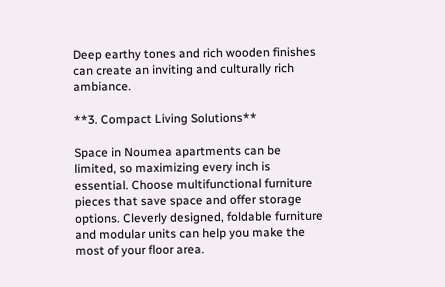Deep earthy tones and rich wooden finishes can create an inviting and culturally rich ambiance.

**3. Compact Living Solutions**

Space in Noumea apartments can be limited, so maximizing every inch is essential. Choose multifunctional furniture pieces that save space and offer storage options. Cleverly designed, foldable furniture and modular units can help you make the most of your floor area.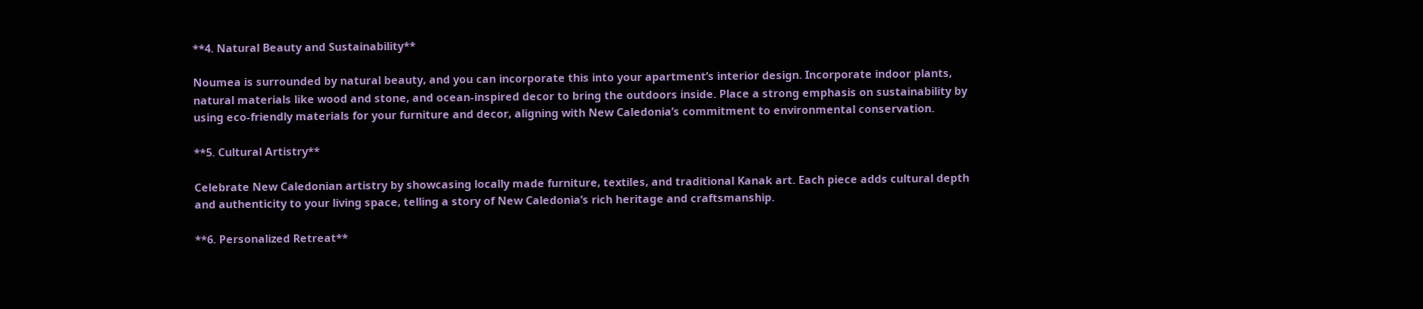**4. Natural Beauty and Sustainability**

Noumea is surrounded by natural beauty, and you can incorporate this into your apartment’s interior design. Incorporate indoor plants, natural materials like wood and stone, and ocean-inspired decor to bring the outdoors inside. Place a strong emphasis on sustainability by using eco-friendly materials for your furniture and decor, aligning with New Caledonia’s commitment to environmental conservation.

**5. Cultural Artistry**

Celebrate New Caledonian artistry by showcasing locally made furniture, textiles, and traditional Kanak art. Each piece adds cultural depth and authenticity to your living space, telling a story of New Caledonia’s rich heritage and craftsmanship.

**6. Personalized Retreat**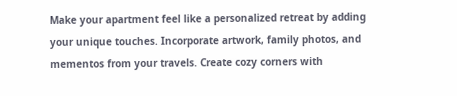Make your apartment feel like a personalized retreat by adding your unique touches. Incorporate artwork, family photos, and mementos from your travels. Create cozy corners with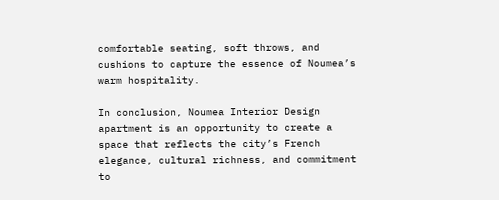comfortable seating, soft throws, and cushions to capture the essence of Noumea’s warm hospitality.

In conclusion, Noumea Interior Design apartment is an opportunity to create a space that reflects the city’s French elegance, cultural richness, and commitment to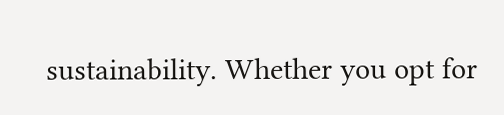sustainability. Whether you opt for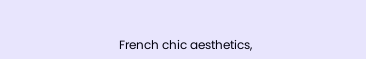French chic aesthetics,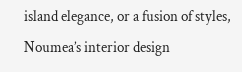island elegance, or a fusion of styles, Noumea’s interior design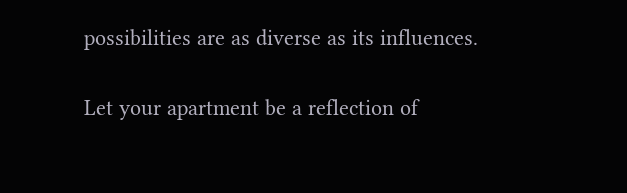possibilities are as diverse as its influences.

Let your apartment be a reflection of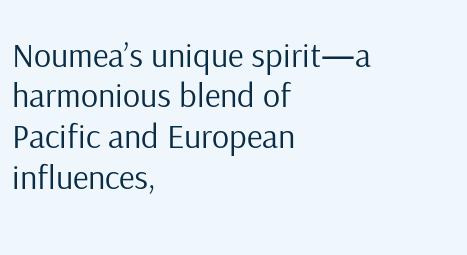Noumea’s unique spirit—a harmonious blend of Pacific and European influences,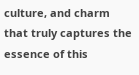culture, and charm that truly captures the essence of this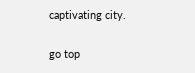captivating city.

go top